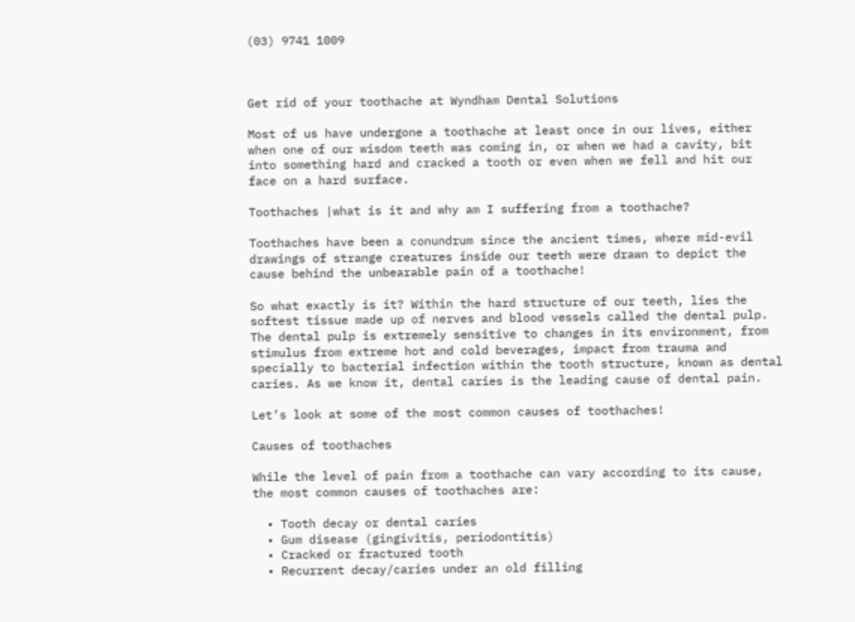(03) 9741 1009



Get rid of your toothache at Wyndham Dental Solutions

Most of us have undergone a toothache at least once in our lives, either when one of our wisdom teeth was coming in, or when we had a cavity, bit into something hard and cracked a tooth or even when we fell and hit our face on a hard surface.

Toothaches |what is it and why am I suffering from a toothache?

Toothaches have been a conundrum since the ancient times, where mid-evil drawings of strange creatures inside our teeth were drawn to depict the cause behind the unbearable pain of a toothache!

So what exactly is it? Within the hard structure of our teeth, lies the softest tissue made up of nerves and blood vessels called the dental pulp. The dental pulp is extremely sensitive to changes in its environment, from stimulus from extreme hot and cold beverages, impact from trauma and specially to bacterial infection within the tooth structure, known as dental caries. As we know it, dental caries is the leading cause of dental pain.

Let’s look at some of the most common causes of toothaches!

Causes of toothaches

While the level of pain from a toothache can vary according to its cause, the most common causes of toothaches are:

  • Tooth decay or dental caries
  • Gum disease (gingivitis, periodontitis)
  • Cracked or fractured tooth
  • Recurrent decay/caries under an old filling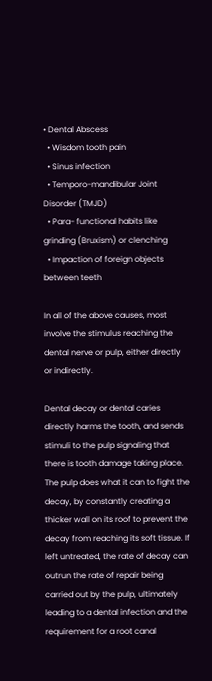• Dental Abscess
  • Wisdom tooth pain
  • Sinus infection
  • Temporo-mandibular Joint Disorder (TMJD)
  • Para- functional habits like grinding (Bruxism) or clenching
  • Impaction of foreign objects between teeth

In all of the above causes, most involve the stimulus reaching the dental nerve or pulp, either directly or indirectly.

Dental decay or dental caries directly harms the tooth, and sends stimuli to the pulp signaling that there is tooth damage taking place. The pulp does what it can to fight the decay, by constantly creating a thicker wall on its roof to prevent the decay from reaching its soft tissue. If left untreated, the rate of decay can outrun the rate of repair being carried out by the pulp, ultimately leading to a dental infection and the requirement for a root canal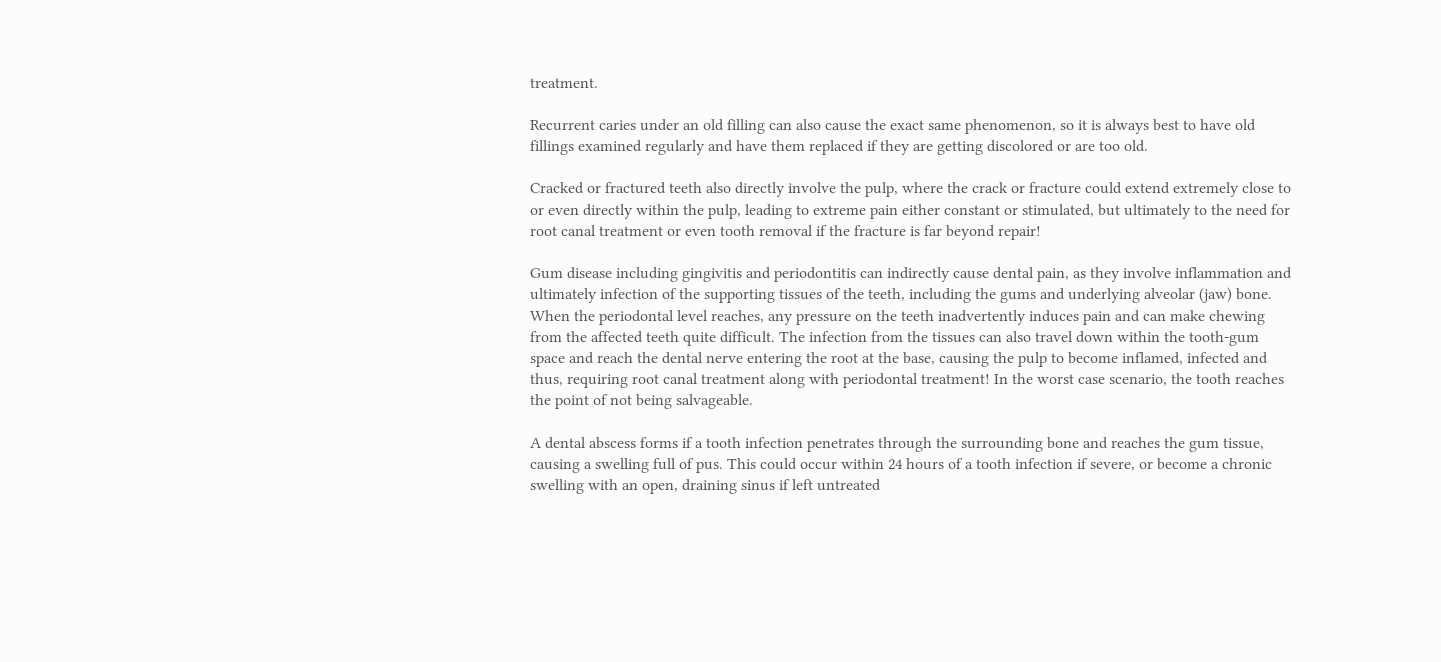treatment.

Recurrent caries under an old filling can also cause the exact same phenomenon, so it is always best to have old fillings examined regularly and have them replaced if they are getting discolored or are too old.

Cracked or fractured teeth also directly involve the pulp, where the crack or fracture could extend extremely close to or even directly within the pulp, leading to extreme pain either constant or stimulated, but ultimately to the need for root canal treatment or even tooth removal if the fracture is far beyond repair!

Gum disease including gingivitis and periodontitis can indirectly cause dental pain, as they involve inflammation and ultimately infection of the supporting tissues of the teeth, including the gums and underlying alveolar (jaw) bone. When the periodontal level reaches, any pressure on the teeth inadvertently induces pain and can make chewing from the affected teeth quite difficult. The infection from the tissues can also travel down within the tooth-gum space and reach the dental nerve entering the root at the base, causing the pulp to become inflamed, infected and thus, requiring root canal treatment along with periodontal treatment! In the worst case scenario, the tooth reaches the point of not being salvageable.

A dental abscess forms if a tooth infection penetrates through the surrounding bone and reaches the gum tissue, causing a swelling full of pus. This could occur within 24 hours of a tooth infection if severe, or become a chronic swelling with an open, draining sinus if left untreated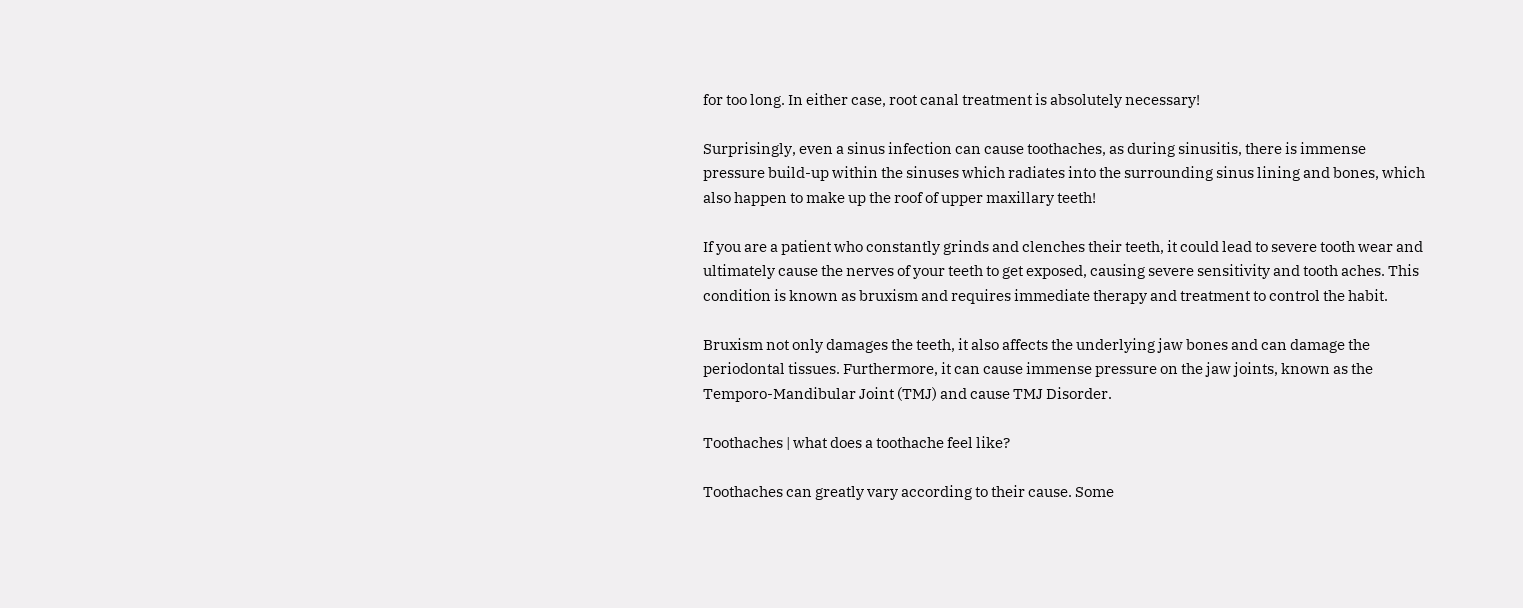for too long. In either case, root canal treatment is absolutely necessary!

Surprisingly, even a sinus infection can cause toothaches, as during sinusitis, there is immense pressure build-up within the sinuses which radiates into the surrounding sinus lining and bones, which also happen to make up the roof of upper maxillary teeth!

If you are a patient who constantly grinds and clenches their teeth, it could lead to severe tooth wear and ultimately cause the nerves of your teeth to get exposed, causing severe sensitivity and tooth aches. This condition is known as bruxism and requires immediate therapy and treatment to control the habit.

Bruxism not only damages the teeth, it also affects the underlying jaw bones and can damage the periodontal tissues. Furthermore, it can cause immense pressure on the jaw joints, known as the Temporo-Mandibular Joint (TMJ) and cause TMJ Disorder.

Toothaches | what does a toothache feel like?

Toothaches can greatly vary according to their cause. Some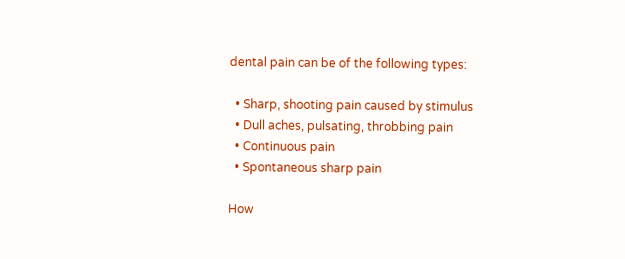dental pain can be of the following types:

  • Sharp, shooting pain caused by stimulus
  • Dull aches, pulsating, throbbing pain
  • Continuous pain
  • Spontaneous sharp pain

How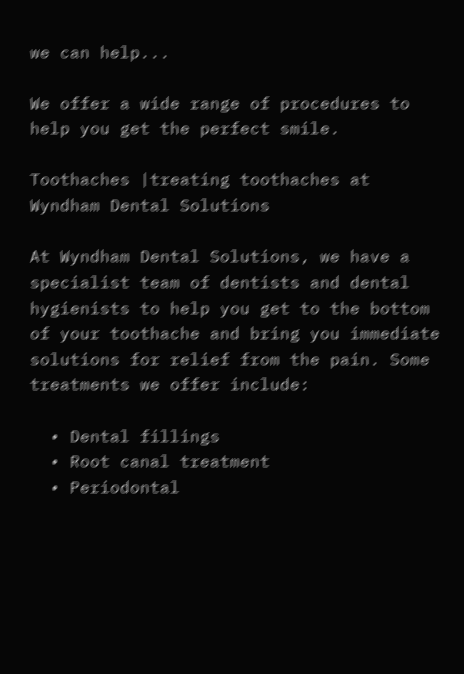we can help...

We offer a wide range of procedures to help you get the perfect smile.

Toothaches |treating toothaches at Wyndham Dental Solutions

At Wyndham Dental Solutions, we have a specialist team of dentists and dental hygienists to help you get to the bottom of your toothache and bring you immediate solutions for relief from the pain. Some treatments we offer include:

  • Dental fillings
  • Root canal treatment
  • Periodontal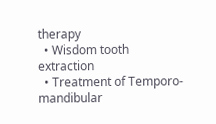therapy
  • Wisdom tooth extraction
  • Treatment of Temporo-mandibular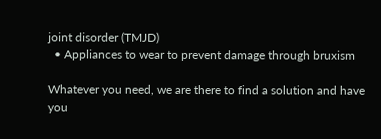joint disorder (TMJD)
  • Appliances to wear to prevent damage through bruxism

Whatever you need, we are there to find a solution and have you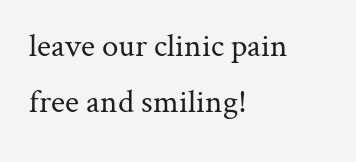leave our clinic pain free and smiling!